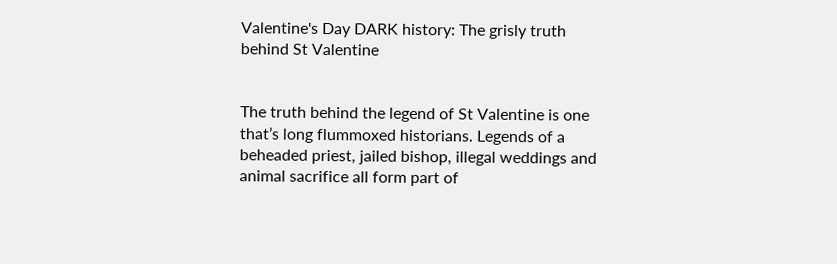Valentine's Day DARK history: The grisly truth behind St Valentine


The truth behind the legend of St Valentine is one that’s long flummoxed historians. Legends of a beheaded priest, jailed bishop, illegal weddings and animal sacrifice all form part of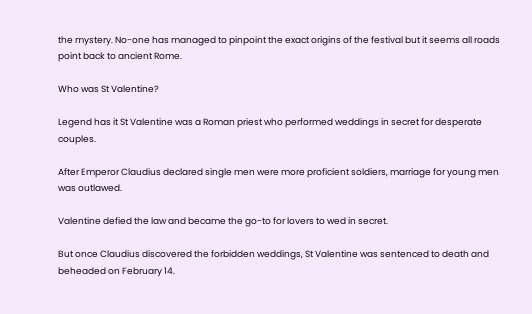the mystery. No-one has managed to pinpoint the exact origins of the festival but it seems all roads point back to ancient Rome.

Who was St Valentine?

Legend has it St Valentine was a Roman priest who performed weddings in secret for desperate couples.

After Emperor Claudius declared single men were more proficient soldiers, marriage for young men was outlawed.

Valentine defied the law and became the go-to for lovers to wed in secret.

But once Claudius discovered the forbidden weddings, St Valentine was sentenced to death and beheaded on February 14.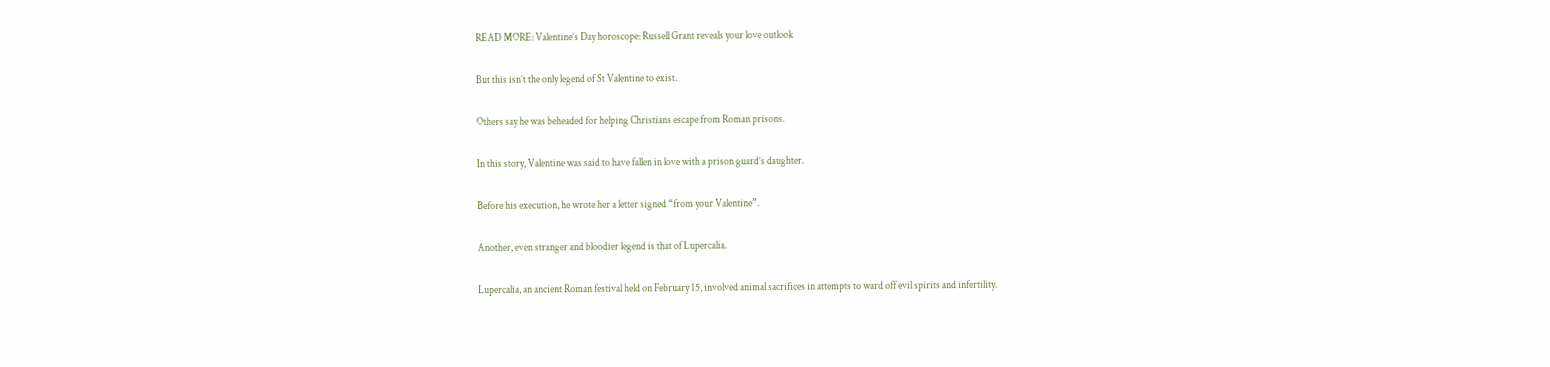READ MORE: Valentine’s Day horoscope: Russell Grant reveals your love outlook

But this isn’t the only legend of St Valentine to exist.

Others say he was beheaded for helping Christians escape from Roman prisons.

In this story, Valentine was said to have fallen in love with a prison guard’s daughter.

Before his execution, he wrote her a letter signed “from your Valentine”.

Another, even stranger and bloodier legend is that of Lupercalia.

Lupercalia, an ancient Roman festival held on February 15, involved animal sacrifices in attempts to ward off evil spirits and infertility.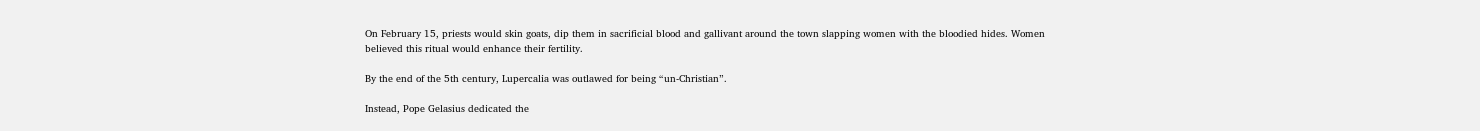On February 15, priests would skin goats, dip them in sacrificial blood and gallivant around the town slapping women with the bloodied hides. Women believed this ritual would enhance their fertility.

By the end of the 5th century, Lupercalia was outlawed for being “un-Christian”.

Instead, Pope Gelasius dedicated the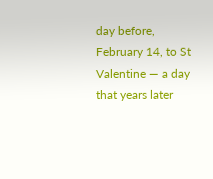day before, February 14, to St Valentine — a day that years later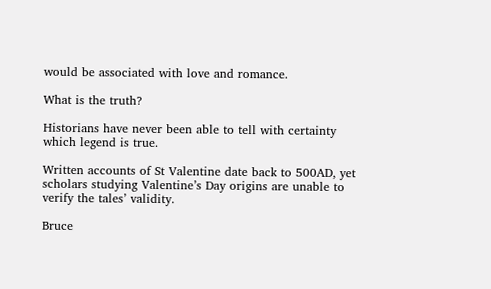would be associated with love and romance.

What is the truth?

Historians have never been able to tell with certainty which legend is true.

Written accounts of St Valentine date back to 500AD, yet scholars studying Valentine’s Day origins are unable to verify the tales’ validity.

Bruce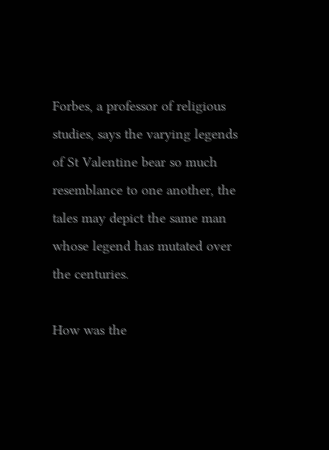Forbes, a professor of religious studies, says the varying legends of St Valentine bear so much resemblance to one another, the tales may depict the same man whose legend has mutated over the centuries.

How was the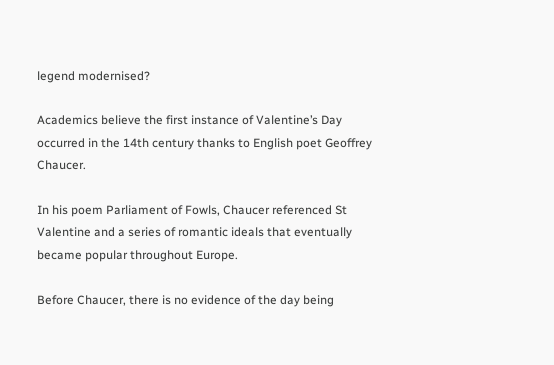legend modernised?

Academics believe the first instance of Valentine’s Day occurred in the 14th century thanks to English poet Geoffrey Chaucer.

In his poem Parliament of Fowls, Chaucer referenced St Valentine and a series of romantic ideals that eventually became popular throughout Europe.

Before Chaucer, there is no evidence of the day being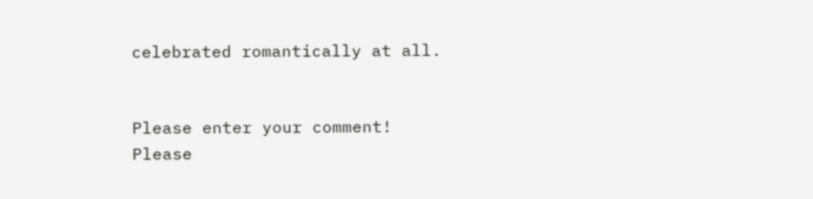celebrated romantically at all.


Please enter your comment!
Please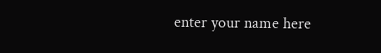enter your name here